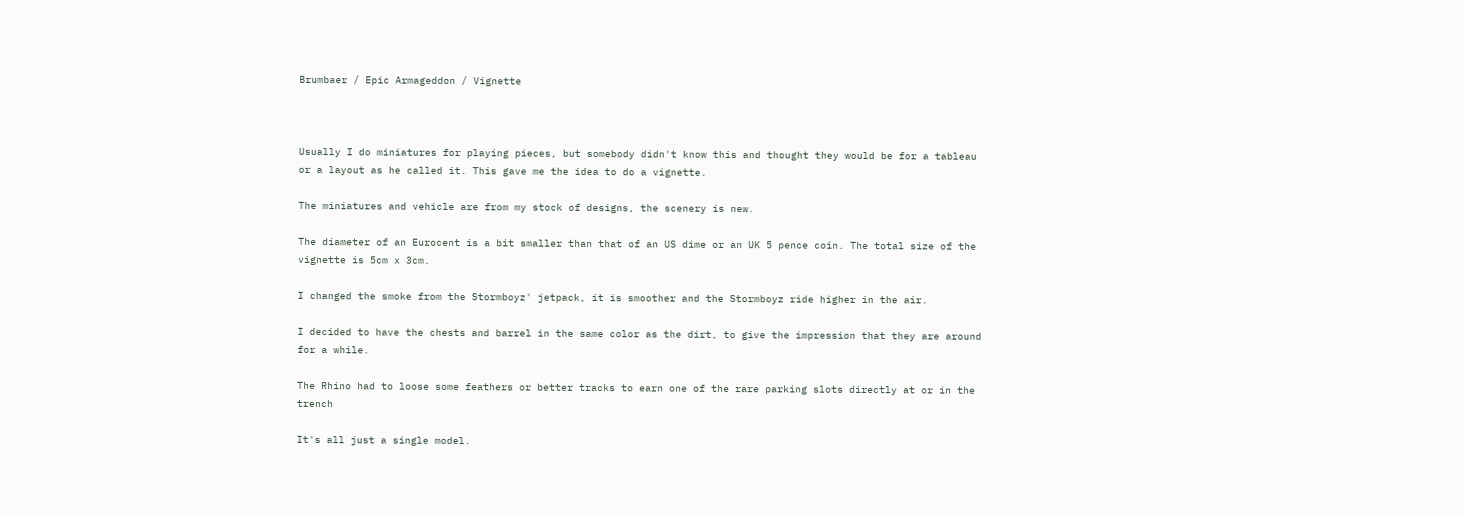Brumbaer / Epic Armageddon / Vignette



Usually I do miniatures for playing pieces, but somebody didn't know this and thought they would be for a tableau or a layout as he called it. This gave me the idea to do a vignette.

The miniatures and vehicle are from my stock of designs, the scenery is new.

The diameter of an Eurocent is a bit smaller than that of an US dime or an UK 5 pence coin. The total size of the vignette is 5cm x 3cm.

I changed the smoke from the Stormboyz' jetpack, it is smoother and the Stormboyz ride higher in the air.

I decided to have the chests and barrel in the same color as the dirt, to give the impression that they are around for a while.

The Rhino had to loose some feathers or better tracks to earn one of the rare parking slots directly at or in the trench

It's all just a single model.